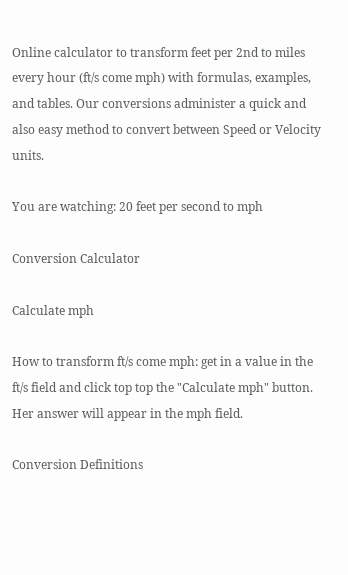Online calculator to transform feet per 2nd to miles every hour (ft/s come mph) with formulas, examples, and tables. Our conversions administer a quick and also easy method to convert between Speed or Velocity units.

You are watching: 20 feet per second to mph

Conversion Calculator

Calculate mph

How to transform ft/s come mph: get in a value in the ft/s field and click top top the "Calculate mph" button. Her answer will appear in the mph field.

Conversion Definitions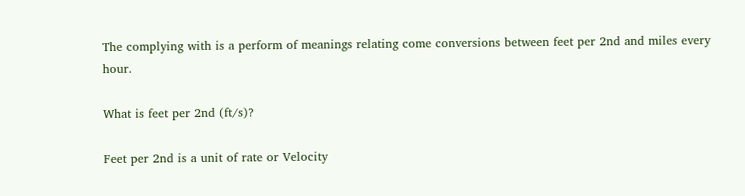The complying with is a perform of meanings relating come conversions between feet per 2nd and miles every hour.

What is feet per 2nd (ft/s)?

Feet per 2nd is a unit of rate or Velocity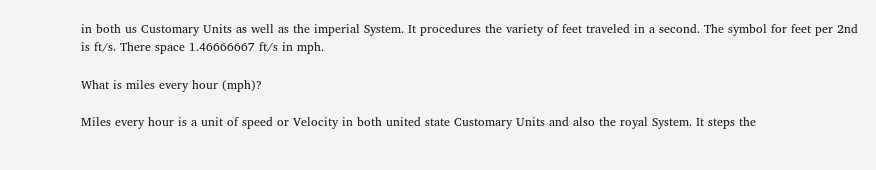in both us Customary Units as well as the imperial System. It procedures the variety of feet traveled in a second. The symbol for feet per 2nd is ft/s. There space 1.46666667 ft/s in mph.

What is miles every hour (mph)?

Miles every hour is a unit of speed or Velocity in both united state Customary Units and also the royal System. It steps the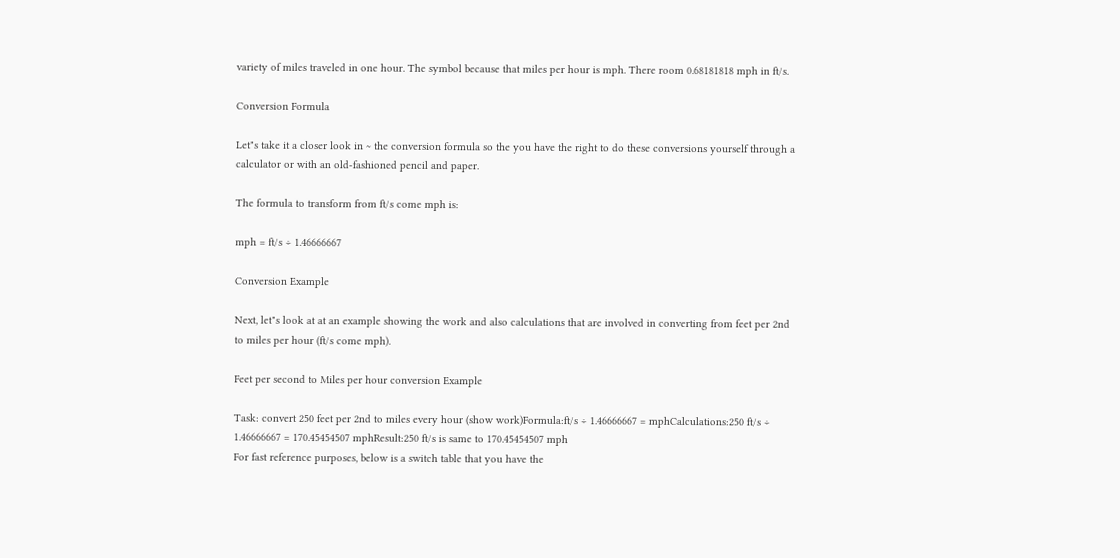variety of miles traveled in one hour. The symbol because that miles per hour is mph. There room 0.68181818 mph in ft/s.

Conversion Formula

Let"s take it a closer look in ~ the conversion formula so the you have the right to do these conversions yourself through a calculator or with an old-fashioned pencil and paper.

The formula to transform from ft/s come mph is:

mph = ft/s ÷ 1.46666667

Conversion Example

Next, let"s look at at an example showing the work and also calculations that are involved in converting from feet per 2nd to miles per hour (ft/s come mph).

Feet per second to Miles per hour conversion Example

Task: convert 250 feet per 2nd to miles every hour (show work)Formula:ft/s ÷ 1.46666667 = mphCalculations:250 ft/s ÷ 1.46666667 = 170.45454507 mphResult:250 ft/s is same to 170.45454507 mph
For fast reference purposes, below is a switch table that you have the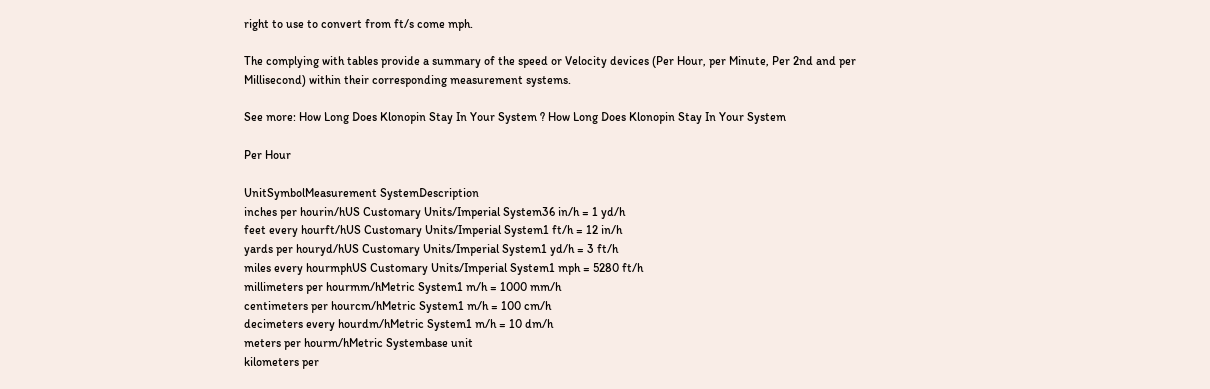right to use to convert from ft/s come mph.

The complying with tables provide a summary of the speed or Velocity devices (Per Hour, per Minute, Per 2nd and per Millisecond) within their corresponding measurement systems.

See more: How Long Does Klonopin Stay In Your System ? How Long Does Klonopin Stay In Your System

Per Hour

UnitSymbolMeasurement SystemDescription
inches per hourin/hUS Customary Units/Imperial System36 in/h = 1 yd/h
feet every hourft/hUS Customary Units/Imperial System1 ft/h = 12 in/h
yards per houryd/hUS Customary Units/Imperial System1 yd/h = 3 ft/h
miles every hourmphUS Customary Units/Imperial System1 mph = 5280 ft/h
millimeters per hourmm/hMetric System1 m/h = 1000 mm/h
centimeters per hourcm/hMetric System1 m/h = 100 cm/h
decimeters every hourdm/hMetric System1 m/h = 10 dm/h
meters per hourm/hMetric Systembase unit
kilometers per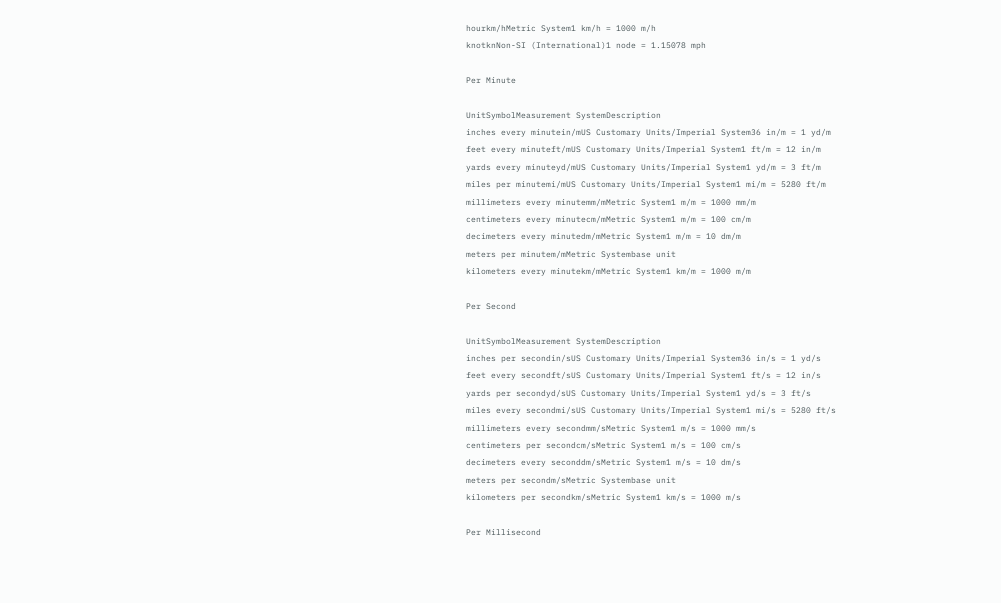hourkm/hMetric System1 km/h = 1000 m/h
knotknNon-SI (International)1 node = 1.15078 mph

Per Minute

UnitSymbolMeasurement SystemDescription
inches every minutein/mUS Customary Units/Imperial System36 in/m = 1 yd/m
feet every minuteft/mUS Customary Units/Imperial System1 ft/m = 12 in/m
yards every minuteyd/mUS Customary Units/Imperial System1 yd/m = 3 ft/m
miles per minutemi/mUS Customary Units/Imperial System1 mi/m = 5280 ft/m
millimeters every minutemm/mMetric System1 m/m = 1000 mm/m
centimeters every minutecm/mMetric System1 m/m = 100 cm/m
decimeters every minutedm/mMetric System1 m/m = 10 dm/m
meters per minutem/mMetric Systembase unit
kilometers every minutekm/mMetric System1 km/m = 1000 m/m

Per Second

UnitSymbolMeasurement SystemDescription
inches per secondin/sUS Customary Units/Imperial System36 in/s = 1 yd/s
feet every secondft/sUS Customary Units/Imperial System1 ft/s = 12 in/s
yards per secondyd/sUS Customary Units/Imperial System1 yd/s = 3 ft/s
miles every secondmi/sUS Customary Units/Imperial System1 mi/s = 5280 ft/s
millimeters every secondmm/sMetric System1 m/s = 1000 mm/s
centimeters per secondcm/sMetric System1 m/s = 100 cm/s
decimeters every seconddm/sMetric System1 m/s = 10 dm/s
meters per secondm/sMetric Systembase unit
kilometers per secondkm/sMetric System1 km/s = 1000 m/s

Per Millisecond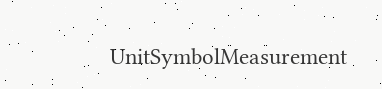UnitSymbolMeasurement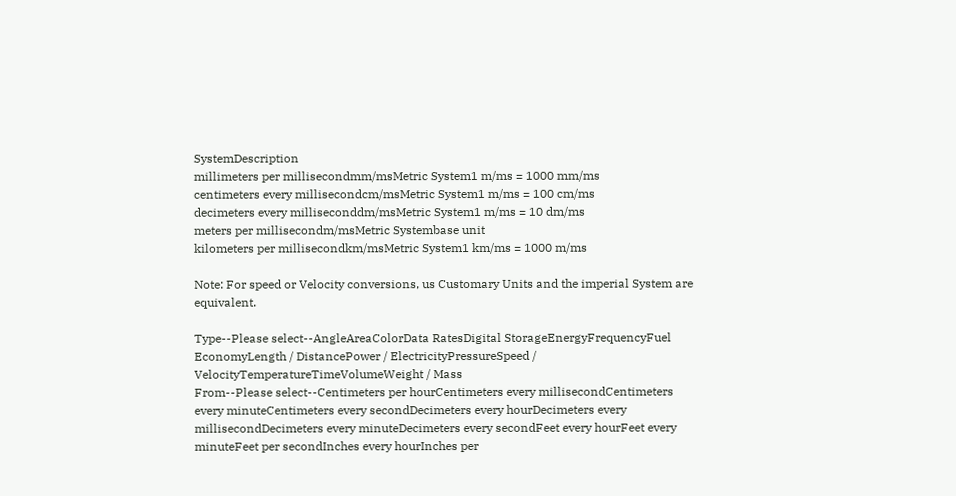SystemDescription
millimeters per millisecondmm/msMetric System1 m/ms = 1000 mm/ms
centimeters every millisecondcm/msMetric System1 m/ms = 100 cm/ms
decimeters every milliseconddm/msMetric System1 m/ms = 10 dm/ms
meters per millisecondm/msMetric Systembase unit
kilometers per millisecondkm/msMetric System1 km/ms = 1000 m/ms

Note: For speed or Velocity conversions, us Customary Units and the imperial System are equivalent.

Type--Please select--AngleAreaColorData RatesDigital StorageEnergyFrequencyFuel EconomyLength / DistancePower / ElectricityPressureSpeed / VelocityTemperatureTimeVolumeWeight / Mass
From--Please select--Centimeters per hourCentimeters every millisecondCentimeters every minuteCentimeters every secondDecimeters every hourDecimeters every millisecondDecimeters every minuteDecimeters every secondFeet every hourFeet every minuteFeet per secondInches every hourInches per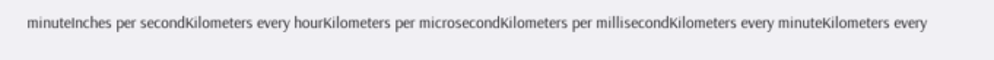minuteInches per secondKilometers every hourKilometers per microsecondKilometers per millisecondKilometers every minuteKilometers every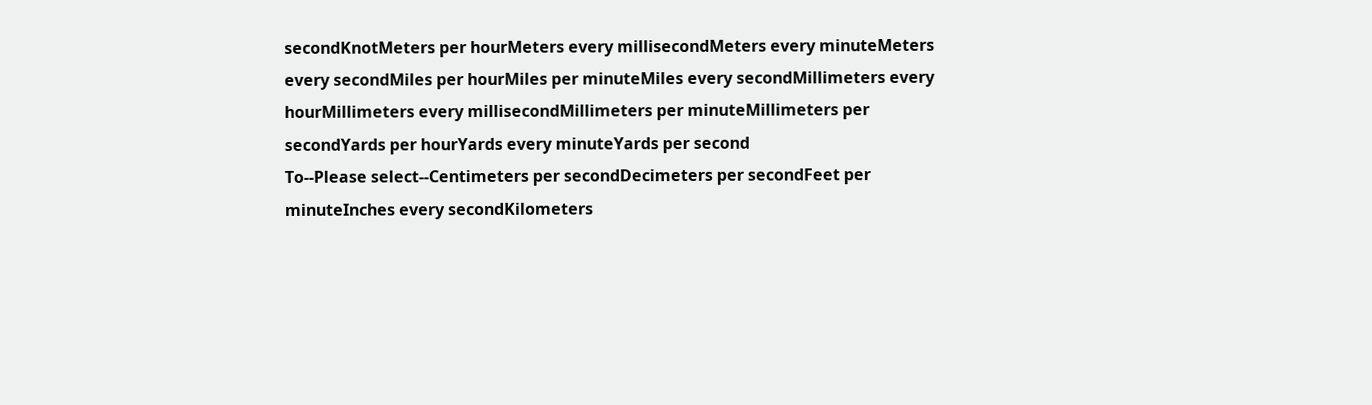secondKnotMeters per hourMeters every millisecondMeters every minuteMeters every secondMiles per hourMiles per minuteMiles every secondMillimeters every hourMillimeters every millisecondMillimeters per minuteMillimeters per secondYards per hourYards every minuteYards per second
To--Please select--Centimeters per secondDecimeters per secondFeet per minuteInches every secondKilometers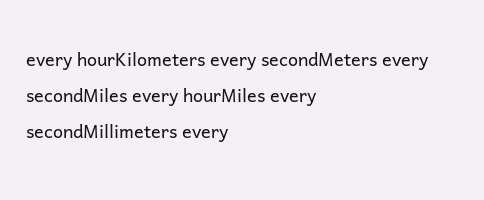every hourKilometers every secondMeters every secondMiles every hourMiles every secondMillimeters every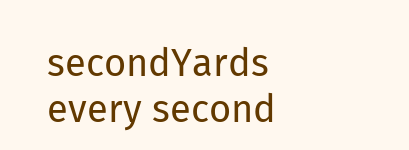secondYards every second